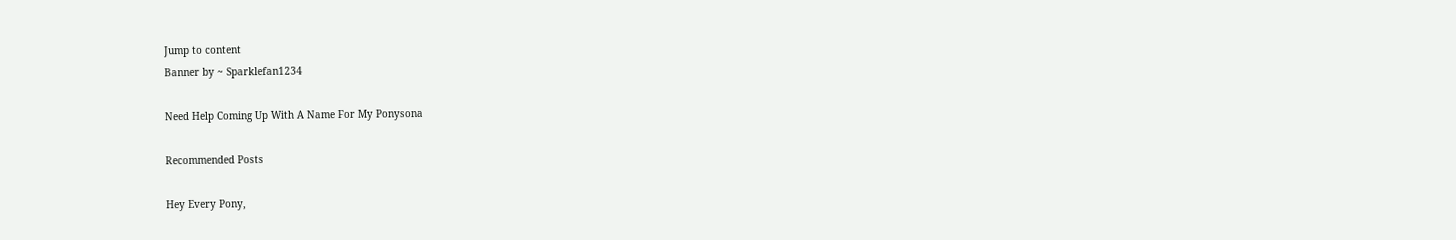Jump to content
Banner by ~ Sparklefan1234

Need Help Coming Up With A Name For My Ponysona

Recommended Posts

Hey Every Pony,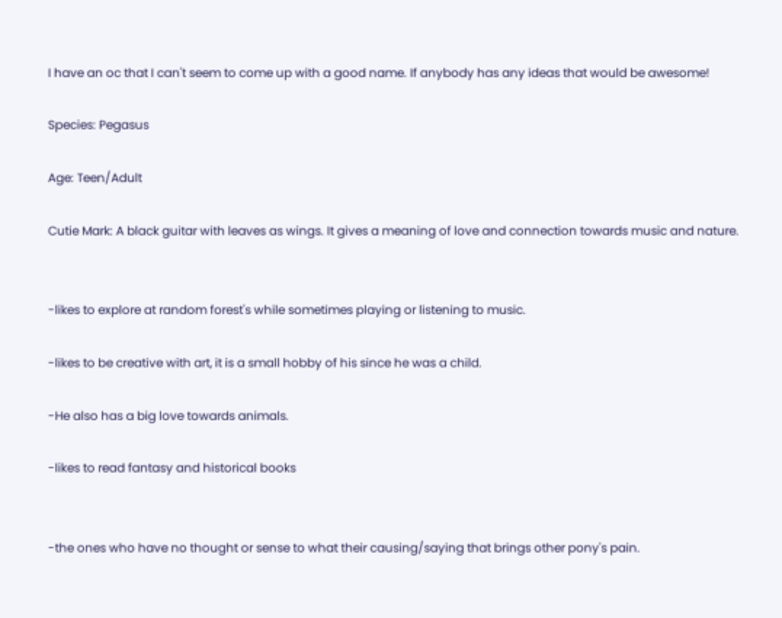I have an oc that I can't seem to come up with a good name. If anybody has any ideas that would be awesome!

Species: Pegasus

Age: Teen/Adult

Cutie Mark: A black guitar with leaves as wings. It gives a meaning of love and connection towards music and nature.


-likes to explore at random forest's while sometimes playing or listening to music.

-likes to be creative with art, it is a small hobby of his since he was a child.

-He also has a big love towards animals.

-likes to read fantasy and historical books


-the ones who have no thought or sense to what their causing/saying that brings other pony's pain.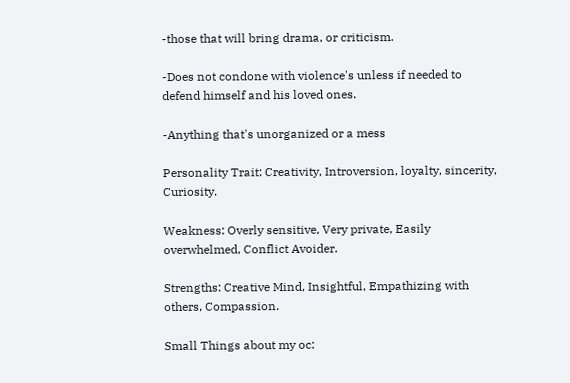-those that will bring drama, or criticism.

-Does not condone with violence's unless if needed to defend himself and his loved ones.

-Anything that's unorganized or a mess

Personality Trait: Creativity, Introversion, loyalty, sincerity, Curiosity.

Weakness: Overly sensitive, Very private, Easily overwhelmed, Conflict Avoider.

Strengths: Creative Mind, Insightful, Empathizing with others, Compassion.

Small Things about my oc: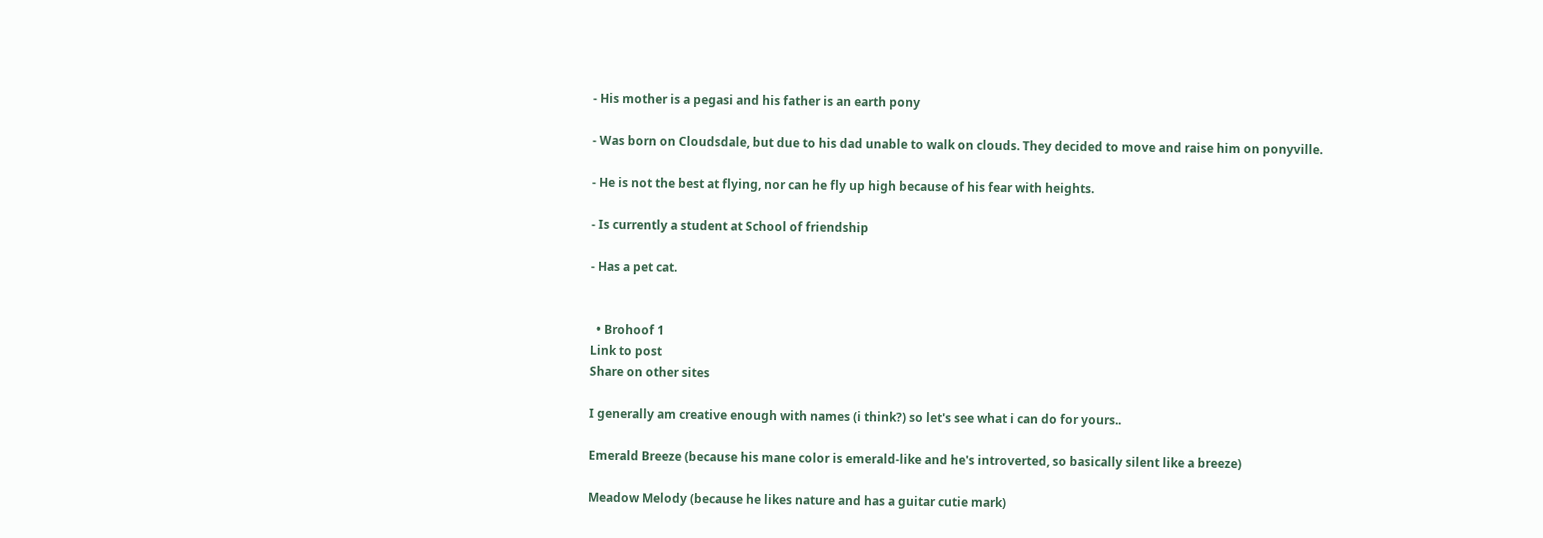- His mother is a pegasi and his father is an earth pony

- Was born on Cloudsdale, but due to his dad unable to walk on clouds. They decided to move and raise him on ponyville.

- He is not the best at flying, nor can he fly up high because of his fear with heights.

- Is currently a student at School of friendship

- Has a pet cat.


  • Brohoof 1
Link to post
Share on other sites

I generally am creative enough with names (i think?) so let's see what i can do for yours..

Emerald Breeze (because his mane color is emerald-like and he's introverted, so basically silent like a breeze)

Meadow Melody (because he likes nature and has a guitar cutie mark)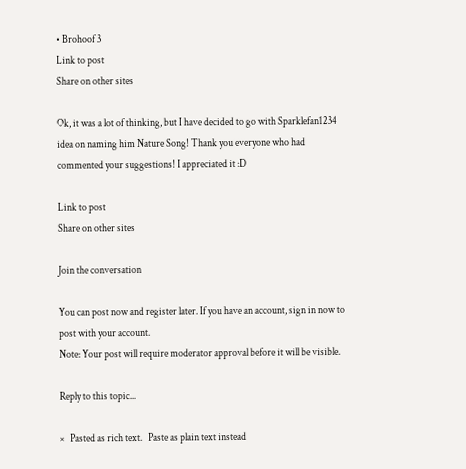• Brohoof 3
Link to post
Share on other sites

Ok, it was a lot of thinking, but I have decided to go with Sparklefan1234 idea on naming him Nature Song! Thank you everyone who had commented your suggestions! I appreciated it :D

Link to post
Share on other sites

Join the conversation

You can post now and register later. If you have an account, sign in now to post with your account.
Note: Your post will require moderator approval before it will be visible.

Reply to this topic...

×   Pasted as rich text.   Paste as plain text instead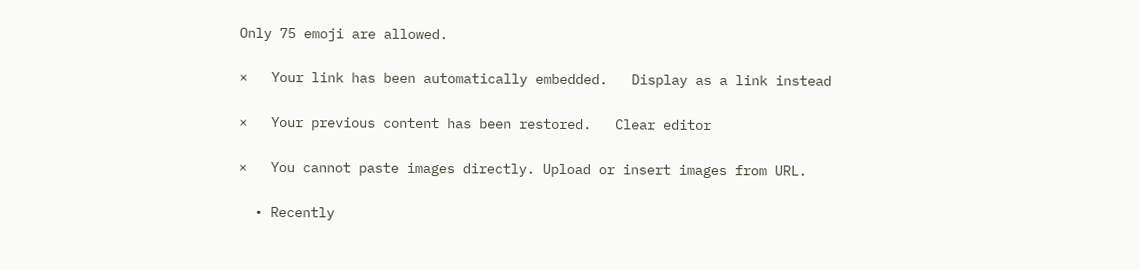Only 75 emoji are allowed.

×   Your link has been automatically embedded.   Display as a link instead

×   Your previous content has been restored.   Clear editor

×   You cannot paste images directly. Upload or insert images from URL.

  • Recently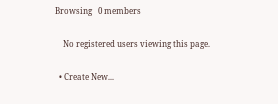Browsing   0 members

    No registered users viewing this page.

  • Create New...